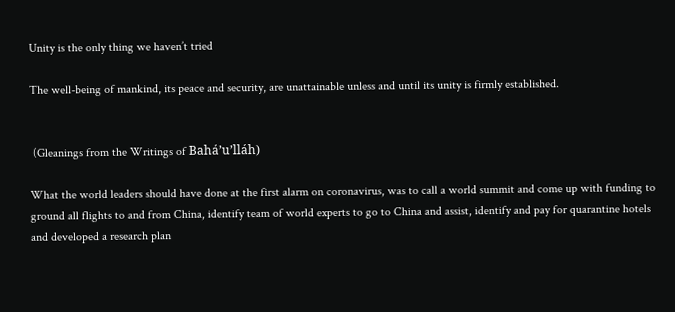Unity is the only thing we haven’t tried

The well-being of mankind, its peace and security, are unattainable unless and until its unity is firmly established.


 (Gleanings from the Writings of Bahá’u’lláh)

What the world leaders should have done at the first alarm on coronavirus, was to call a world summit and come up with funding to ground all flights to and from China, identify team of world experts to go to China and assist, identify and pay for quarantine hotels and developed a research plan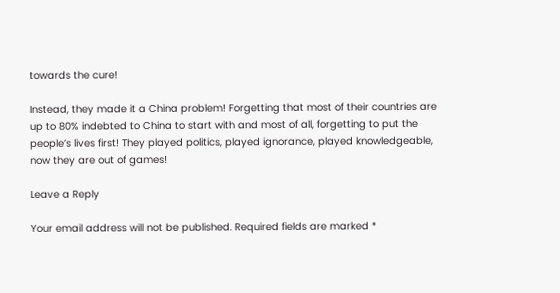towards the cure!

Instead, they made it a China problem! Forgetting that most of their countries are up to 80% indebted to China to start with and most of all, forgetting to put the people’s lives first! They played politics, played ignorance, played knowledgeable, now they are out of games!

Leave a Reply

Your email address will not be published. Required fields are marked *